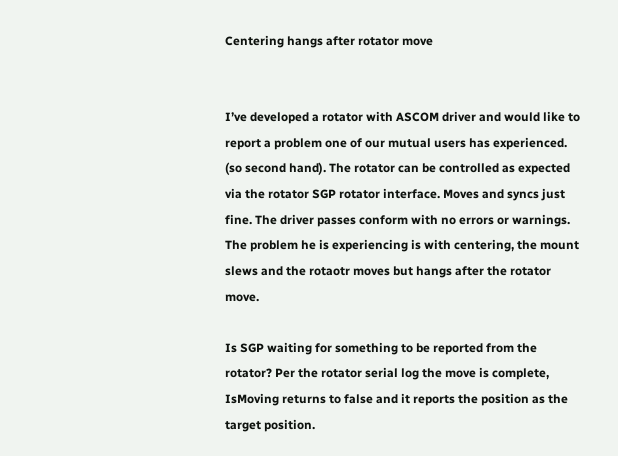Centering hangs after rotator move


I’ve developed a rotator with ASCOM driver and would like to report a problem one of our mutual users has experienced. (so second hand). The rotator can be controlled as expected via the rotator SGP rotator interface. Moves and syncs just fine. The driver passes conform with no errors or warnings. The problem he is experiencing is with centering, the mount slews and the rotaotr moves but hangs after the rotator move.

Is SGP waiting for something to be reported from the rotator? Per the rotator serial log the move is complete, IsMoving returns to false and it reports the position as the target position.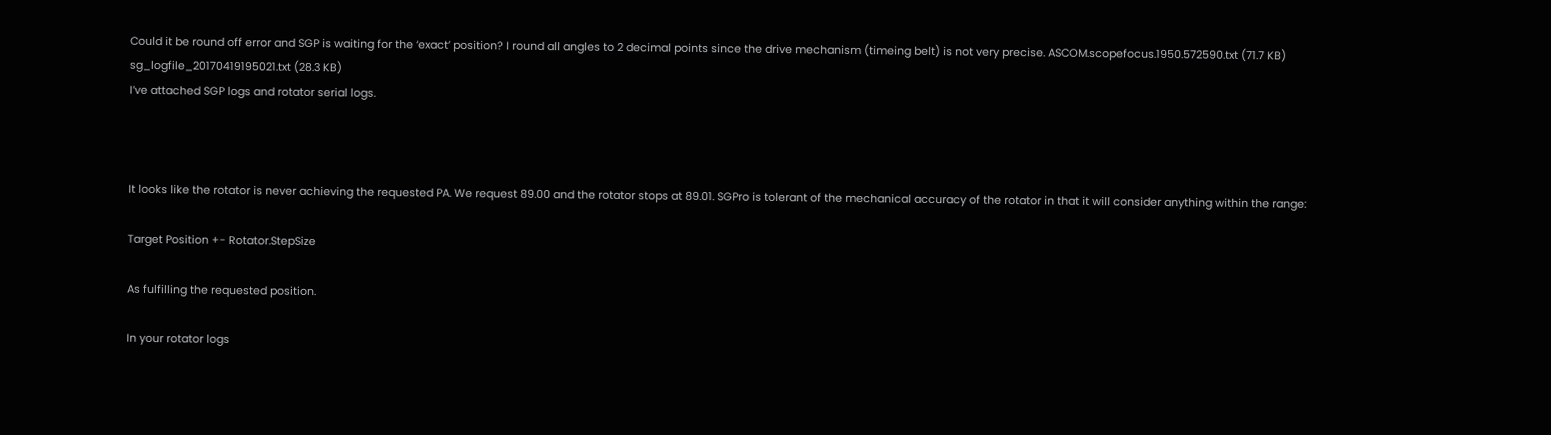Could it be round off error and SGP is waiting for the ‘exact’ position? I round all angles to 2 decimal points since the drive mechanism (timeing belt) is not very precise. ASCOM.scopefocus.1950.572590.txt (71.7 KB)
sg_logfile_20170419195021.txt (28.3 KB)
I’ve attached SGP logs and rotator serial logs.



It looks like the rotator is never achieving the requested PA. We request 89.00 and the rotator stops at 89.01. SGPro is tolerant of the mechanical accuracy of the rotator in that it will consider anything within the range:

Target Position +- Rotator.StepSize

As fulfilling the requested position.

In your rotator logs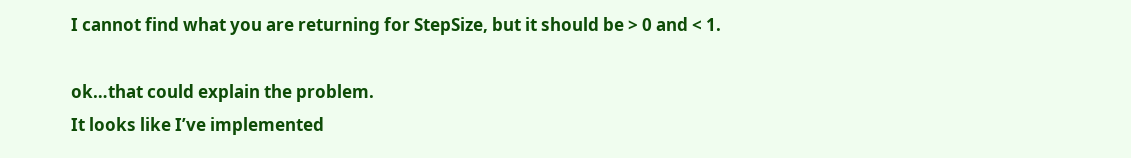I cannot find what you are returning for StepSize, but it should be > 0 and < 1.

ok…that could explain the problem.
It looks like I’ve implemented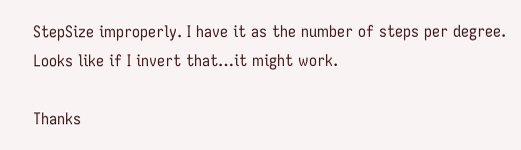StepSize improperly. I have it as the number of steps per degree. Looks like if I invert that…it might work.

Thanks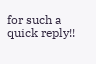for such a quick reply!!